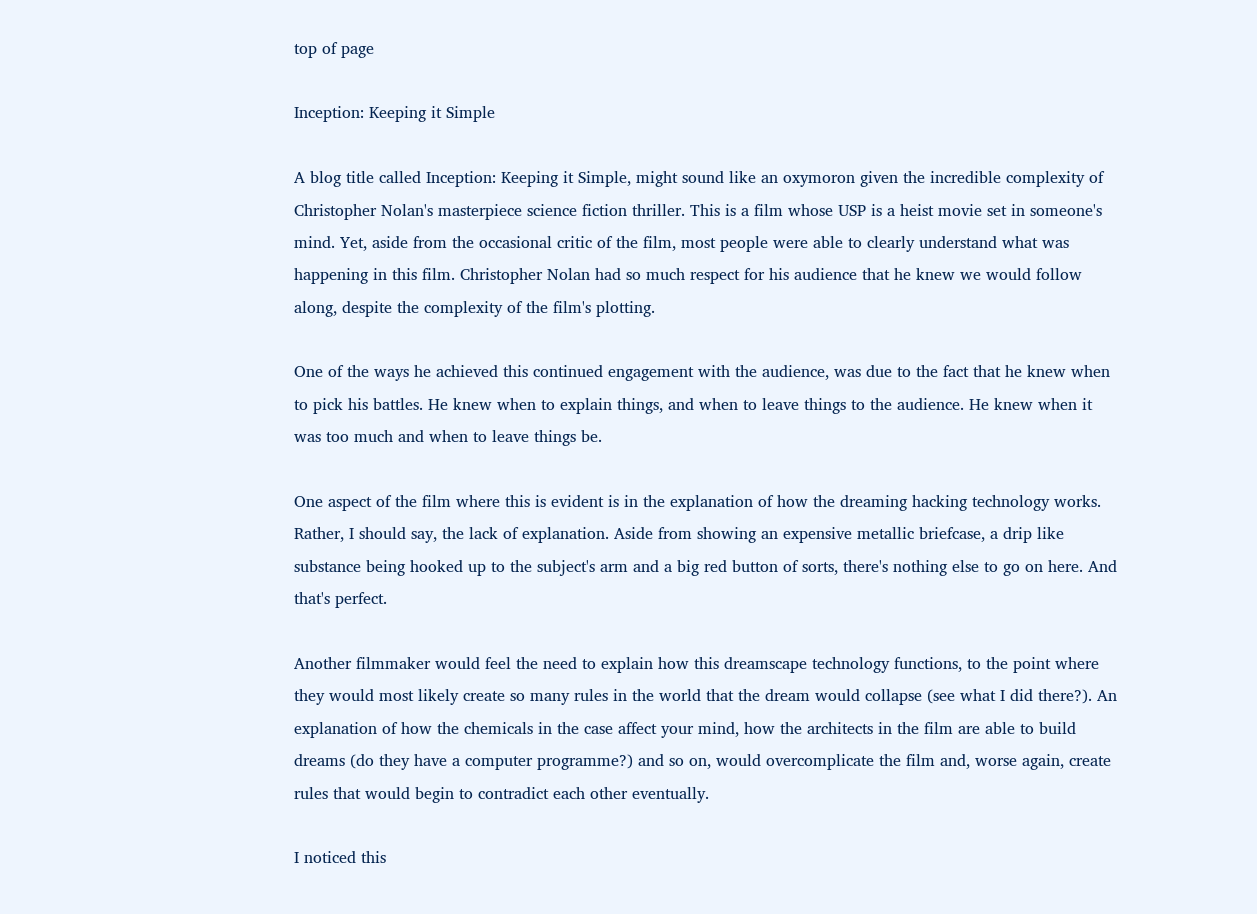top of page

Inception: Keeping it Simple

A blog title called Inception: Keeping it Simple, might sound like an oxymoron given the incredible complexity of Christopher Nolan's masterpiece science fiction thriller. This is a film whose USP is a heist movie set in someone's mind. Yet, aside from the occasional critic of the film, most people were able to clearly understand what was happening in this film. Christopher Nolan had so much respect for his audience that he knew we would follow along, despite the complexity of the film's plotting.

One of the ways he achieved this continued engagement with the audience, was due to the fact that he knew when to pick his battles. He knew when to explain things, and when to leave things to the audience. He knew when it was too much and when to leave things be.

One aspect of the film where this is evident is in the explanation of how the dreaming hacking technology works. Rather, I should say, the lack of explanation. Aside from showing an expensive metallic briefcase, a drip like substance being hooked up to the subject's arm and a big red button of sorts, there's nothing else to go on here. And that's perfect.

Another filmmaker would feel the need to explain how this dreamscape technology functions, to the point where they would most likely create so many rules in the world that the dream would collapse (see what I did there?). An explanation of how the chemicals in the case affect your mind, how the architects in the film are able to build dreams (do they have a computer programme?) and so on, would overcomplicate the film and, worse again, create rules that would begin to contradict each other eventually.

I noticed this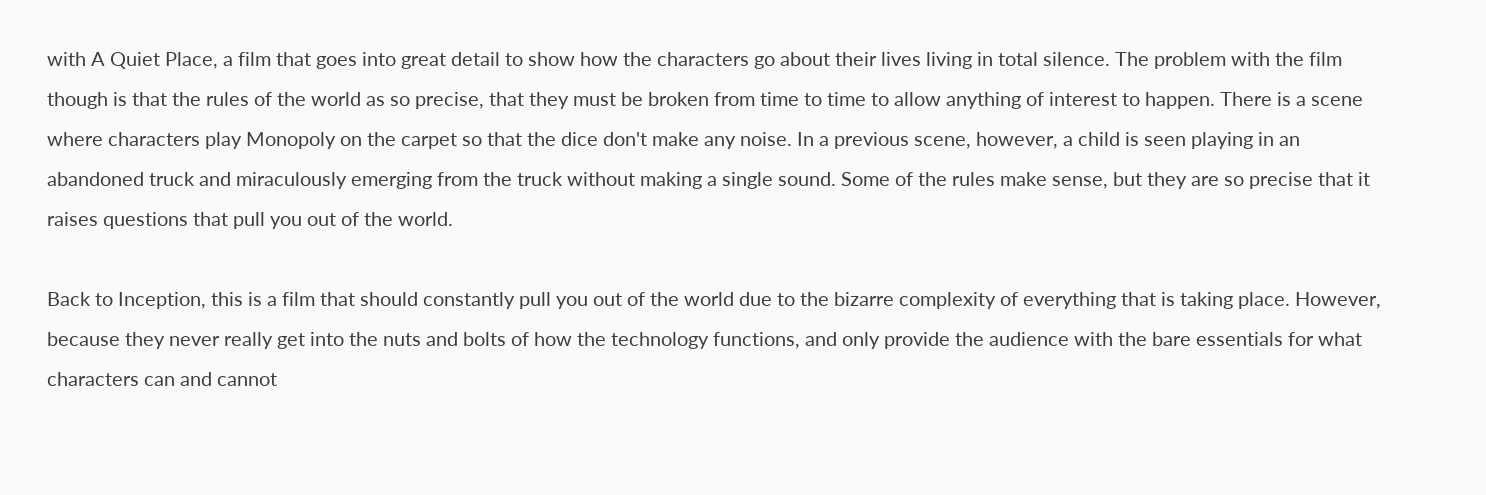with A Quiet Place, a film that goes into great detail to show how the characters go about their lives living in total silence. The problem with the film though is that the rules of the world as so precise, that they must be broken from time to time to allow anything of interest to happen. There is a scene where characters play Monopoly on the carpet so that the dice don't make any noise. In a previous scene, however, a child is seen playing in an abandoned truck and miraculously emerging from the truck without making a single sound. Some of the rules make sense, but they are so precise that it raises questions that pull you out of the world.

Back to Inception, this is a film that should constantly pull you out of the world due to the bizarre complexity of everything that is taking place. However, because they never really get into the nuts and bolts of how the technology functions, and only provide the audience with the bare essentials for what characters can and cannot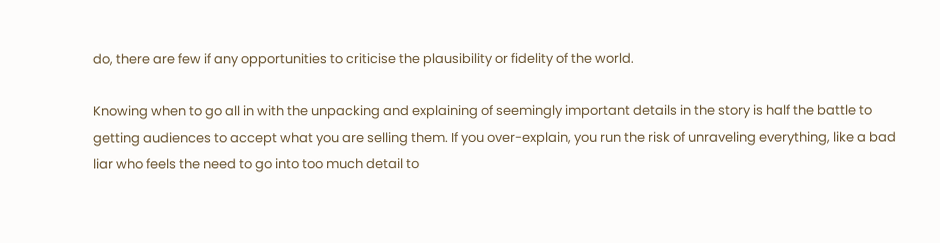do, there are few if any opportunities to criticise the plausibility or fidelity of the world.

Knowing when to go all in with the unpacking and explaining of seemingly important details in the story is half the battle to getting audiences to accept what you are selling them. If you over-explain, you run the risk of unraveling everything, like a bad liar who feels the need to go into too much detail to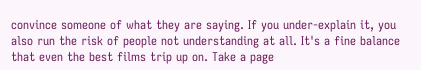convince someone of what they are saying. If you under-explain it, you also run the risk of people not understanding at all. It's a fine balance that even the best films trip up on. Take a page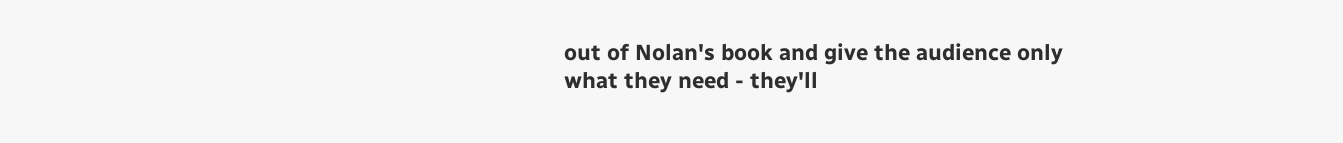out of Nolan's book and give the audience only what they need - they'll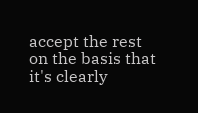accept the rest on the basis that it's clearly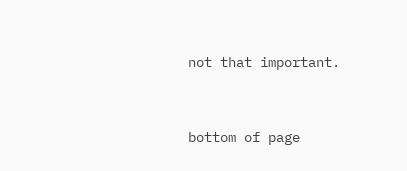not that important.


bottom of page